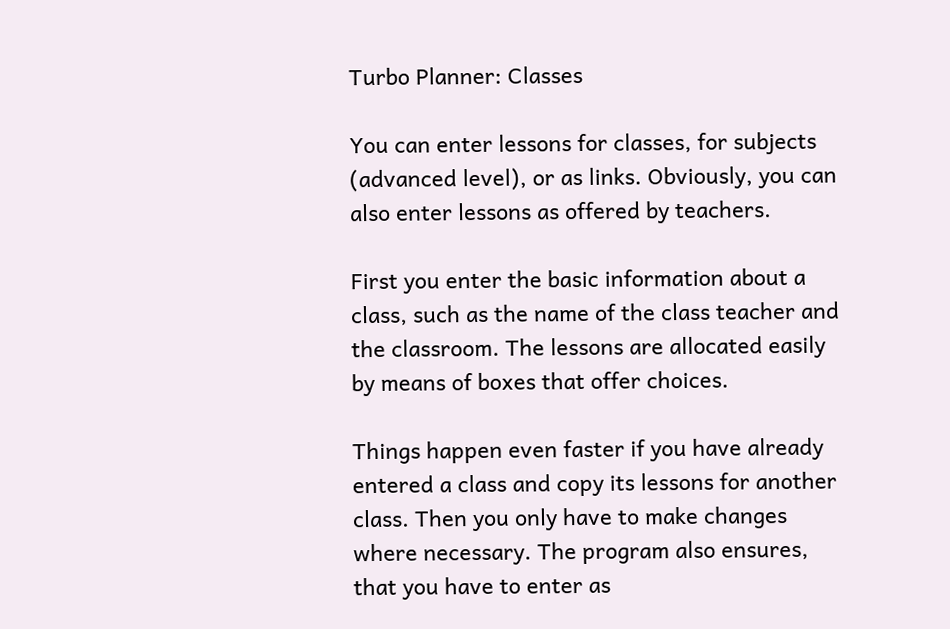Turbo Planner: Classes

You can enter lessons for classes, for subjects (advanced level), or as links. Obviously, you can also enter lessons as offered by teachers.

First you enter the basic information about a class, such as the name of the class teacher and the classroom. The lessons are allocated easily by means of boxes that offer choices.

Things happen even faster if you have already entered a class and copy its lessons for another class. Then you only have to make changes where necessary. The program also ensures, that you have to enter as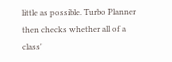little as possible. Turbo Planner then checks whether all of a class'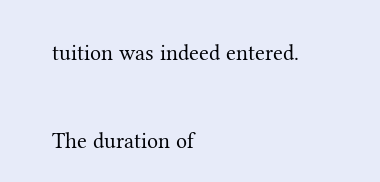tuition was indeed entered.

The duration of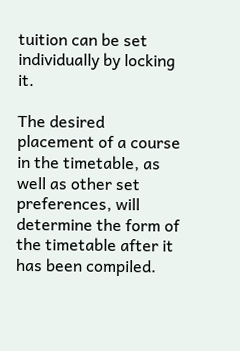tuition can be set individually by locking it.

The desired placement of a course in the timetable, as well as other set preferences, will determine the form of the timetable after it has been compiled.